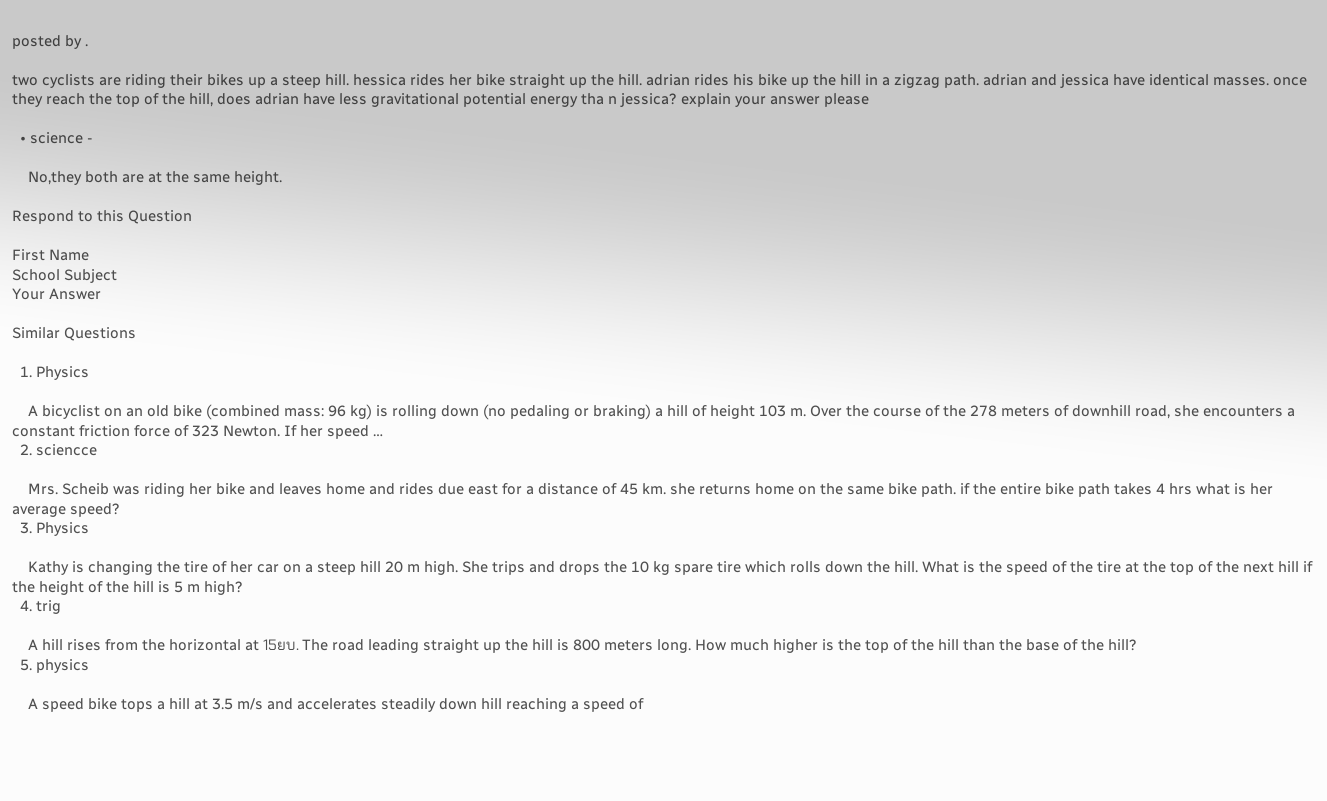posted by .

two cyclists are riding their bikes up a steep hill. hessica rides her bike straight up the hill. adrian rides his bike up the hill in a zigzag path. adrian and jessica have identical masses. once they reach the top of the hill, does adrian have less gravitational potential energy tha n jessica? explain your answer please

  • science -

    No,they both are at the same height.

Respond to this Question

First Name
School Subject
Your Answer

Similar Questions

  1. Physics

    A bicyclist on an old bike (combined mass: 96 kg) is rolling down (no pedaling or braking) a hill of height 103 m. Over the course of the 278 meters of downhill road, she encounters a constant friction force of 323 Newton. If her speed …
  2. sciencce

    Mrs. Scheib was riding her bike and leaves home and rides due east for a distance of 45 km. she returns home on the same bike path. if the entire bike path takes 4 hrs what is her average speed?
  3. Physics

    Kathy is changing the tire of her car on a steep hill 20 m high. She trips and drops the 10 kg spare tire which rolls down the hill. What is the speed of the tire at the top of the next hill if the height of the hill is 5 m high?
  4. trig

    A hill rises from the horizontal at 15ยบ. The road leading straight up the hill is 800 meters long. How much higher is the top of the hill than the base of the hill?
  5. physics

    A speed bike tops a hill at 3.5 m/s and accelerates steadily down hill reaching a speed of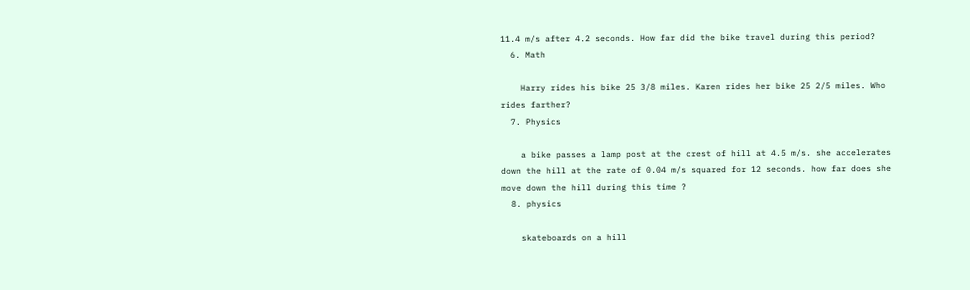11.4 m/s after 4.2 seconds. How far did the bike travel during this period?
  6. Math

    Harry rides his bike 25 3/8 miles. Karen rides her bike 25 2/5 miles. Who rides farther?
  7. Physics

    a bike passes a lamp post at the crest of hill at 4.5 m/s. she accelerates down the hill at the rate of 0.04 m/s squared for 12 seconds. how far does she move down the hill during this time ?
  8. physics

    skateboards on a hill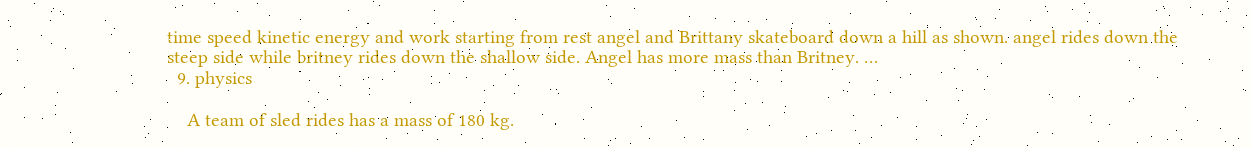time speed kinetic energy and work starting from rest angel and Brittany skateboard down a hill as shown. angel rides down the steep side while britney rides down the shallow side. Angel has more mass than Britney. …
  9. physics

    A team of sled rides has a mass of 180 kg.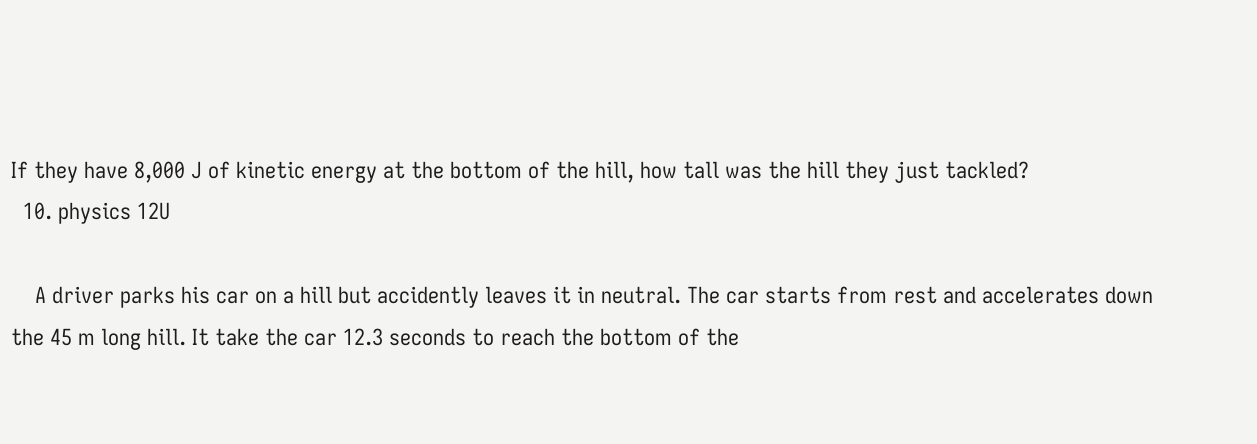If they have 8,000 J of kinetic energy at the bottom of the hill, how tall was the hill they just tackled?
  10. physics 12U

    A driver parks his car on a hill but accidently leaves it in neutral. The car starts from rest and accelerates down the 45 m long hill. It take the car 12.3 seconds to reach the bottom of the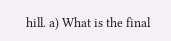hill. a) What is the final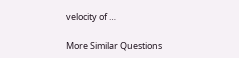velocity of …

More Similar Questions